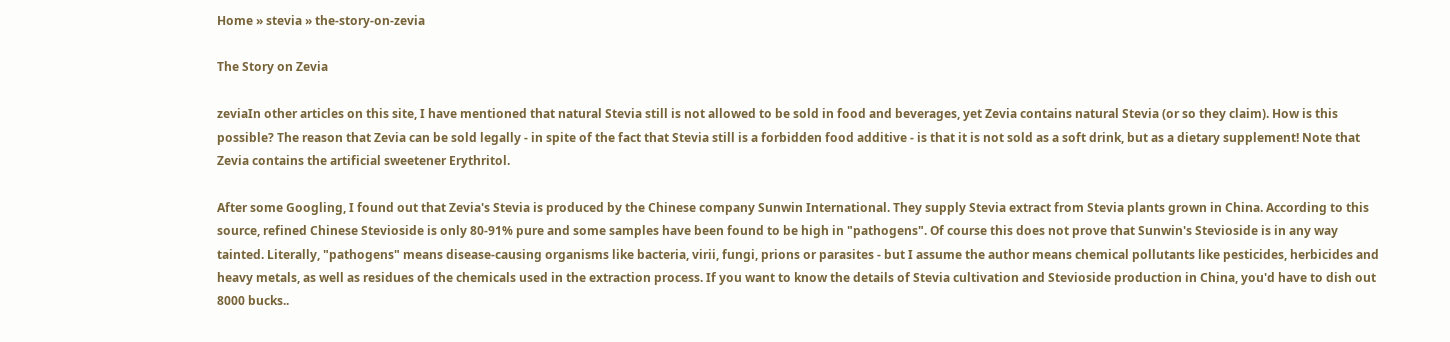Home » stevia » the-story-on-zevia

The Story on Zevia

zeviaIn other articles on this site, I have mentioned that natural Stevia still is not allowed to be sold in food and beverages, yet Zevia contains natural Stevia (or so they claim). How is this possible? The reason that Zevia can be sold legally - in spite of the fact that Stevia still is a forbidden food additive - is that it is not sold as a soft drink, but as a dietary supplement! Note that Zevia contains the artificial sweetener Erythritol.

After some Googling, I found out that Zevia's Stevia is produced by the Chinese company Sunwin International. They supply Stevia extract from Stevia plants grown in China. According to this source, refined Chinese Stevioside is only 80-91% pure and some samples have been found to be high in "pathogens". Of course this does not prove that Sunwin's Stevioside is in any way tainted. Literally, "pathogens" means disease-causing organisms like bacteria, virii, fungi, prions or parasites - but I assume the author means chemical pollutants like pesticides, herbicides and heavy metals, as well as residues of the chemicals used in the extraction process. If you want to know the details of Stevia cultivation and Stevioside production in China, you'd have to dish out 8000 bucks..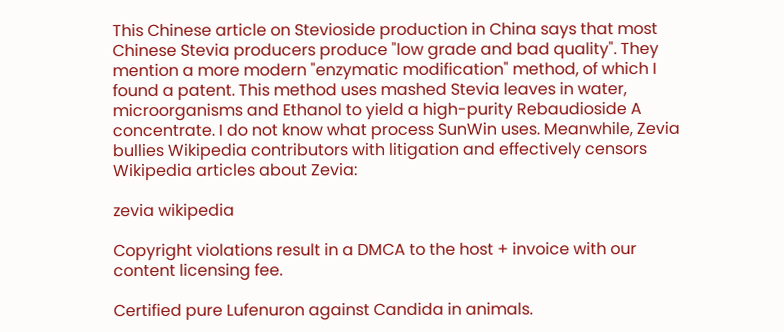This Chinese article on Stevioside production in China says that most Chinese Stevia producers produce "low grade and bad quality". They mention a more modern "enzymatic modification" method, of which I found a patent. This method uses mashed Stevia leaves in water, microorganisms and Ethanol to yield a high-purity Rebaudioside A concentrate. I do not know what process SunWin uses. Meanwhile, Zevia bullies Wikipedia contributors with litigation and effectively censors Wikipedia articles about Zevia:

zevia wikipedia

Copyright violations result in a DMCA to the host + invoice with our content licensing fee.

Certified pure Lufenuron against Candida in animals.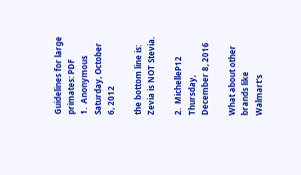Guidelines for large primates: PDF
1.  Anonymous    Saturday, October 6, 2012

the bottom line is: Zevia is NOT Stevia.

2.  MichelleP12    Thursday, December 8, 2016

What about other brands like Walmart's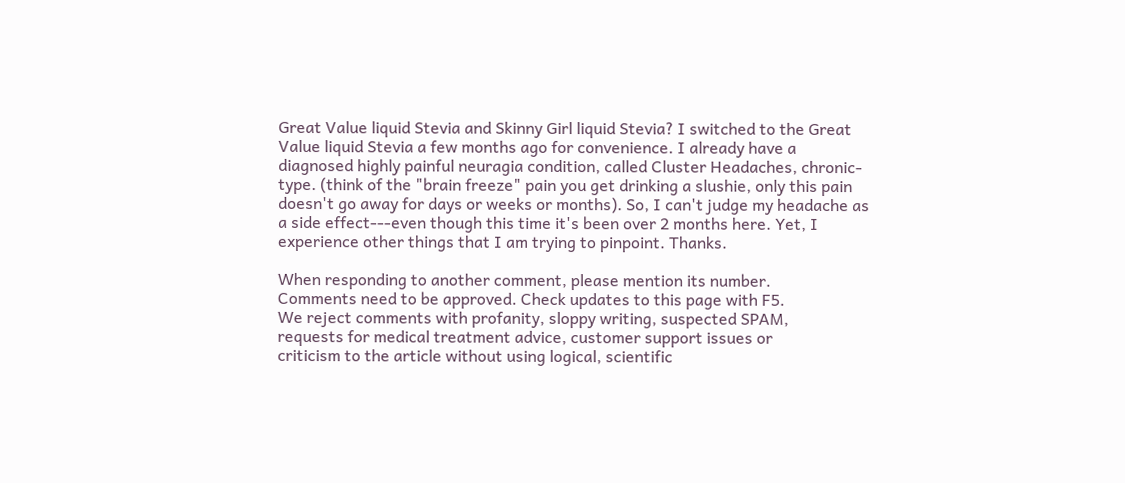Great Value liquid Stevia and Skinny Girl liquid Stevia? I switched to the Great Value liquid Stevia a few months ago for convenience. I already have a diagnosed highly painful neuragia condition, called Cluster Headaches, chronic-type. (think of the "brain freeze" pain you get drinking a slushie, only this pain doesn't go away for days or weeks or months). So, I can't judge my headache as a side effect---even though this time it's been over 2 months here. Yet, I experience other things that I am trying to pinpoint. Thanks.

When responding to another comment, please mention its number.
Comments need to be approved. Check updates to this page with F5.
We reject comments with profanity, sloppy writing, suspected SPAM,
requests for medical treatment advice, customer support issues or
criticism to the article without using logical, scientific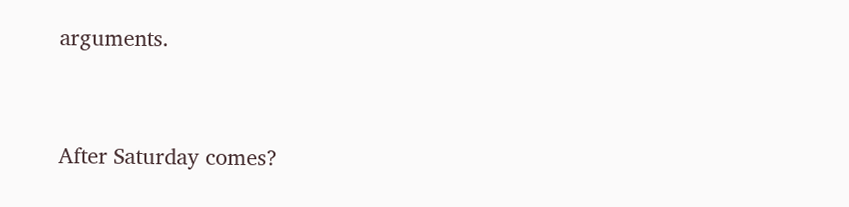arguments.


After Saturday comes?